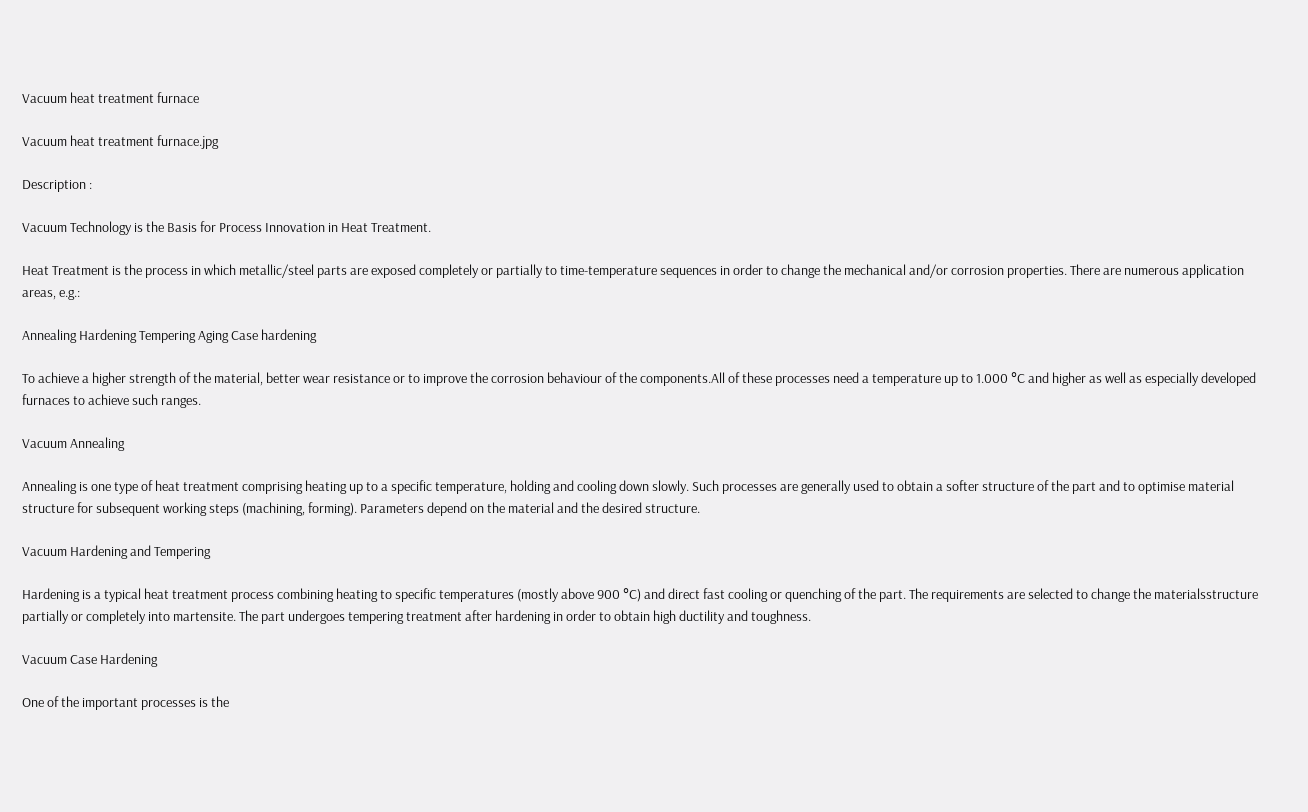Vacuum heat treatment furnace

Vacuum heat treatment furnace.jpg

Description :

Vacuum Technology is the Basis for Process Innovation in Heat Treatment.

Heat Treatment is the process in which metallic/steel parts are exposed completely or partially to time-temperature sequences in order to change the mechanical and/or corrosion properties. There are numerous application areas, e.g.:

Annealing Hardening Tempering Aging Case hardening

To achieve a higher strength of the material, better wear resistance or to improve the corrosion behaviour of the components.All of these processes need a temperature up to 1.000 °C and higher as well as especially developed furnaces to achieve such ranges.

Vacuum Annealing

Annealing is one type of heat treatment comprising heating up to a specific temperature, holding and cooling down slowly. Such processes are generally used to obtain a softer structure of the part and to optimise material structure for subsequent working steps (machining, forming). Parameters depend on the material and the desired structure.

Vacuum Hardening and Tempering

Hardening is a typical heat treatment process combining heating to specific temperatures (mostly above 900 °C) and direct fast cooling or quenching of the part. The requirements are selected to change the materialsstructure partially or completely into martensite. The part undergoes tempering treatment after hardening in order to obtain high ductility and toughness.

Vacuum Case Hardening

One of the important processes is the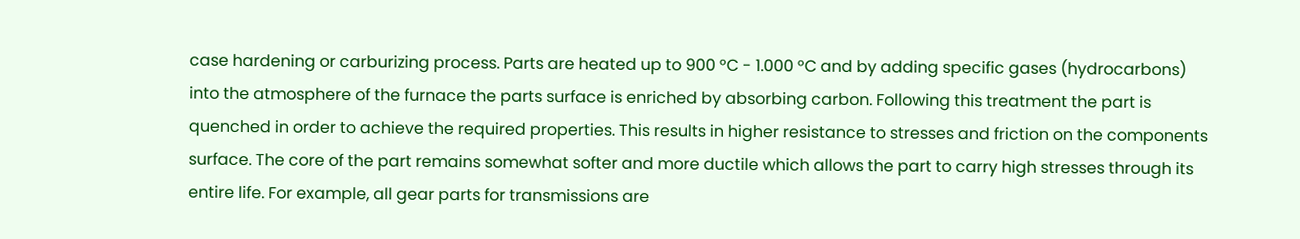case hardening or carburizing process. Parts are heated up to 900 °C - 1.000 °C and by adding specific gases (hydrocarbons) into the atmosphere of the furnace the parts surface is enriched by absorbing carbon. Following this treatment the part is quenched in order to achieve the required properties. This results in higher resistance to stresses and friction on the components surface. The core of the part remains somewhat softer and more ductile which allows the part to carry high stresses through its entire life. For example, all gear parts for transmissions are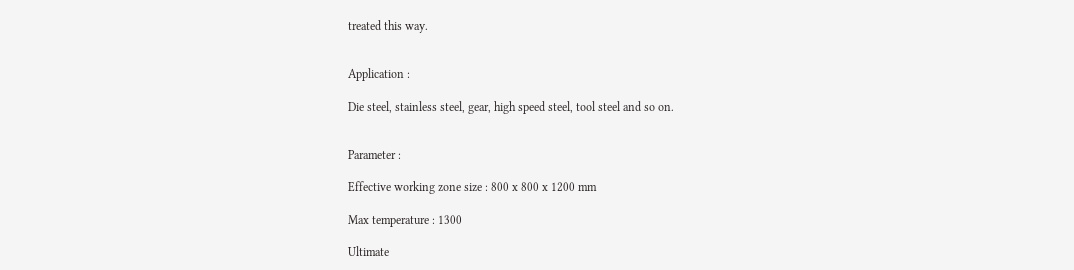treated this way.


Application :

Die steel, stainless steel, gear, high speed steel, tool steel and so on.


Parameter :

Effective working zone size : 800 x 800 x 1200 mm

Max temperature : 1300

Ultimate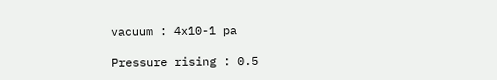vacuum : 4x10-1 pa

Pressure rising : 0.5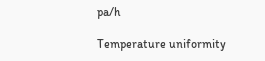pa/h

Temperature uniformity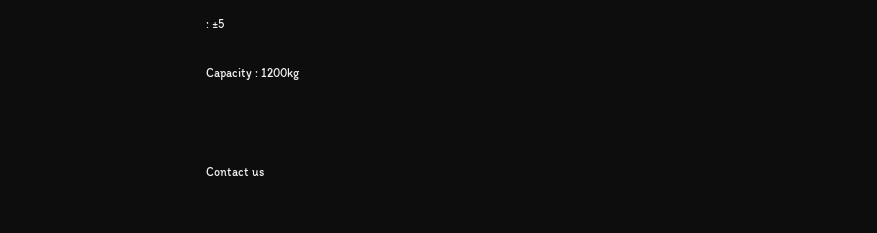: ±5

Capacity : 1200kg



Contact us